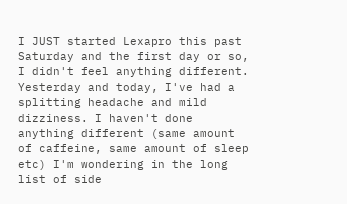I JUST started Lexapro this past Saturday and the first day or so, I didn't feel anything different. Yesterday and today, I've had a splitting headache and mild dizziness. I haven't done anything different (same amount of caffeine, same amount of sleep etc) I'm wondering in the long list of side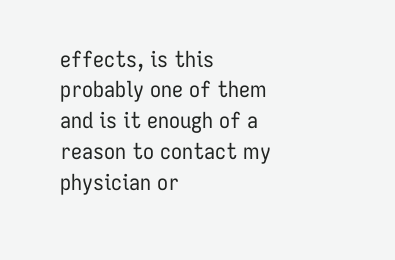effects, is this probably one of them and is it enough of a reason to contact my physician or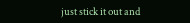just stick it out and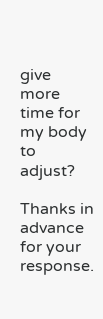give more time for my body to adjust?

Thanks in advance for your response.